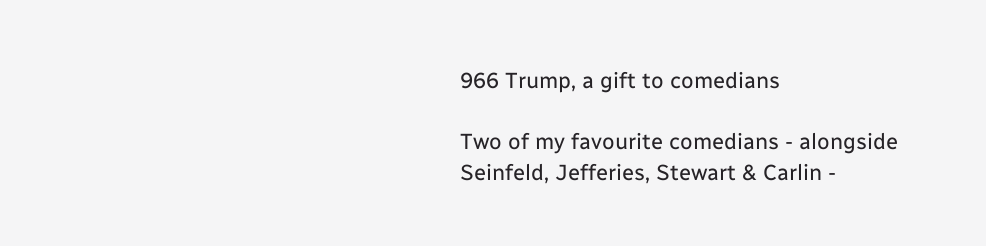966 Trump, a gift to comedians

Two of my favourite comedians - alongside Seinfeld, Jefferies, Stewart & Carlin -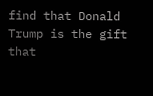find that Donald Trump is the gift that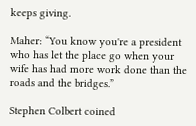keeps giving.

Maher: “You know you're a president who has let the place go when your wife has had more work done than the roads and the bridges.”

Stephen Colbert coined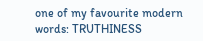one of my favourite modern words: TRUTHINESS